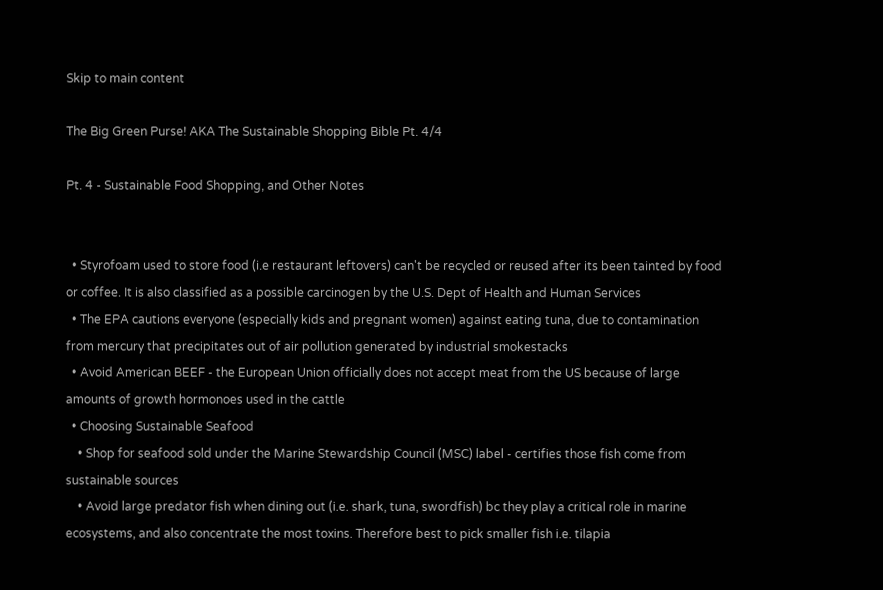Skip to main content

The Big Green Purse! AKA The Sustainable Shopping Bible Pt. 4/4

Pt. 4 - Sustainable Food Shopping, and Other Notes


  • Styrofoam used to store food (i.e restaurant leftovers) can't be recycled or reused after its been tainted by food or coffee. It is also classified as a possible carcinogen by the U.S. Dept of Health and Human Services
  • The EPA cautions everyone (especially kids and pregnant women) against eating tuna, due to contamination from mercury that precipitates out of air pollution generated by industrial smokestacks
  • Avoid American BEEF - the European Union officially does not accept meat from the US because of large amounts of growth hormonoes used in the cattle
  • Choosing Sustainable Seafood
    • Shop for seafood sold under the Marine Stewardship Council (MSC) label - certifies those fish come from sustainable sources
    • Avoid large predator fish when dining out (i.e. shark, tuna, swordfish) bc they play a critical role in marine ecosystems, and also concentrate the most toxins. Therefore best to pick smaller fish i.e. tilapia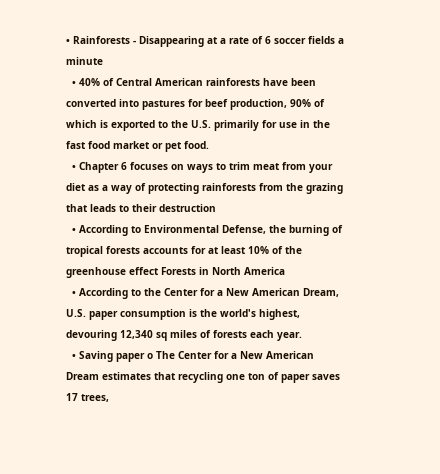• Rainforests - Disappearing at a rate of 6 soccer fields a minute
  • 40% of Central American rainforests have been converted into pastures for beef production, 90% of which is exported to the U.S. primarily for use in the fast food market or pet food.
  • Chapter 6 focuses on ways to trim meat from your diet as a way of protecting rainforests from the grazing that leads to their destruction
  • According to Environmental Defense, the burning of tropical forests accounts for at least 10% of the greenhouse effect Forests in North America
  • According to the Center for a New American Dream, U.S. paper consumption is the world's highest, devouring 12,340 sq miles of forests each year.
  • Saving paper o The Center for a New American Dream estimates that recycling one ton of paper saves 17 trees,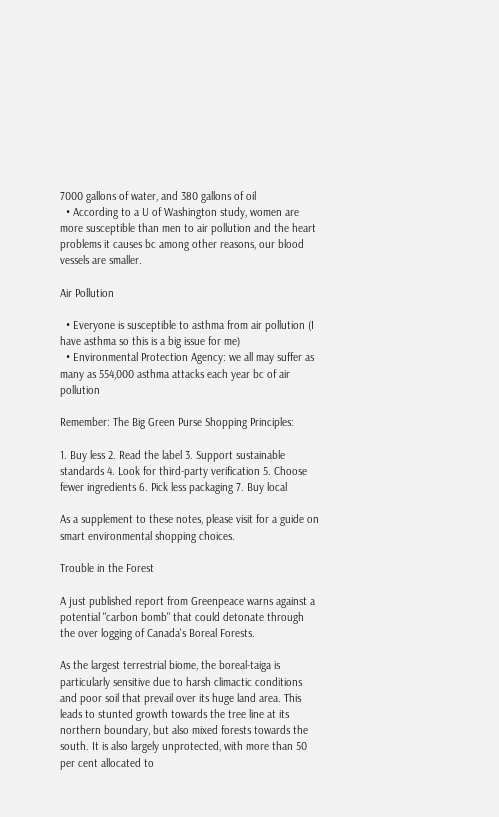7000 gallons of water, and 380 gallons of oil
  • According to a U of Washington study, women are more susceptible than men to air pollution and the heart problems it causes bc among other reasons, our blood vessels are smaller.

Air Pollution

  • Everyone is susceptible to asthma from air pollution (I have asthma so this is a big issue for me)
  • Environmental Protection Agency: we all may suffer as many as 554,000 asthma attacks each year bc of air pollution

Remember: The Big Green Purse Shopping Principles:

1. Buy less 2. Read the label 3. Support sustainable standards 4. Look for third-party verification 5. Choose fewer ingredients 6. Pick less packaging 7. Buy local

As a supplement to these notes, please visit for a guide on smart environmental shopping choices.

Trouble in the Forest

A just published report from Greenpeace warns against a potential "carbon bomb" that could detonate through the over logging of Canada's Boreal Forests.

As the largest terrestrial biome, the boreal-taiga is particularly sensitive due to harsh climactic conditions and poor soil that prevail over its huge land area. This leads to stunted growth towards the tree line at its northern boundary, but also mixed forests towards the south. It is also largely unprotected, with more than 50 per cent allocated to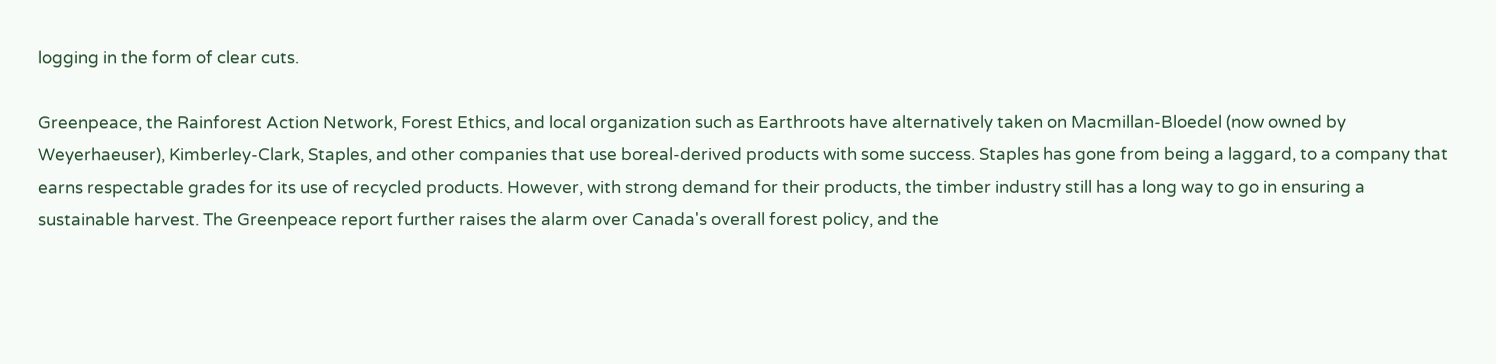logging in the form of clear cuts.

Greenpeace, the Rainforest Action Network, Forest Ethics, and local organization such as Earthroots have alternatively taken on Macmillan-Bloedel (now owned by Weyerhaeuser), Kimberley-Clark, Staples, and other companies that use boreal-derived products with some success. Staples has gone from being a laggard, to a company that earns respectable grades for its use of recycled products. However, with strong demand for their products, the timber industry still has a long way to go in ensuring a sustainable harvest. The Greenpeace report further raises the alarm over Canada's overall forest policy, and the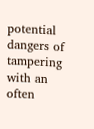potential dangers of tampering with an often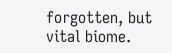forgotten, but vital biome.